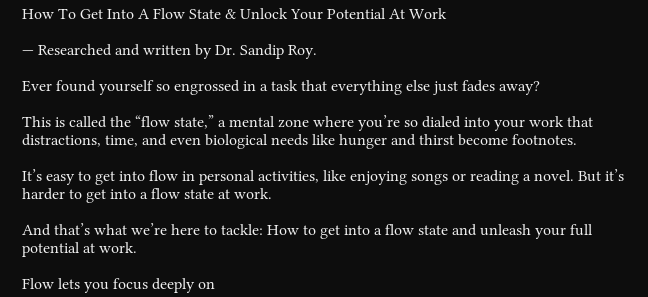How To Get Into A Flow State & Unlock Your Potential At Work

— Researched and written by Dr. Sandip Roy.

Ever found yourself so engrossed in a task that everything else just fades away?

This is called the “flow state,” a mental zone where you’re so dialed into your work that distractions, time, and even biological needs like hunger and thirst become footnotes.

It’s easy to get into flow in personal activities, like enjoying songs or reading a novel. But it’s harder to get into a flow state at work.

And that’s what we’re here to tackle: How to get into a flow state and unleash your full potential at work.

Flow lets you focus deeply on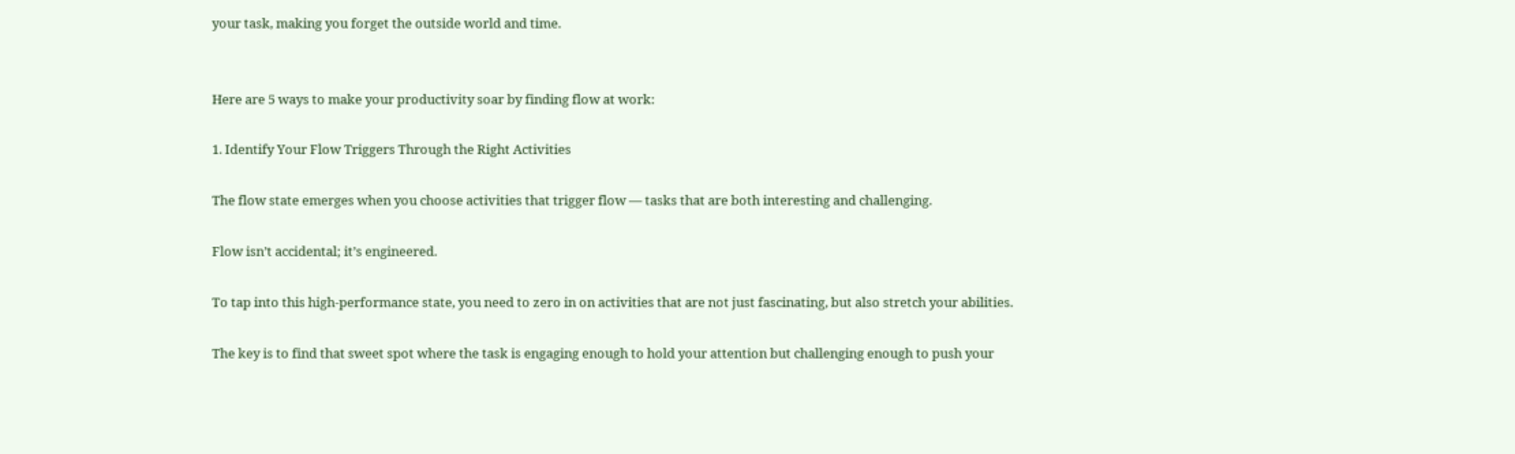your task, making you forget the outside world and time.


Here are 5 ways to make your productivity soar by finding flow at work:

1. Identify Your Flow Triggers Through the Right Activities

The flow state emerges when you choose activities that trigger flow — tasks that are both interesting and challenging.

Flow isn’t accidental; it’s engineered.

To tap into this high-performance state, you need to zero in on activities that are not just fascinating, but also stretch your abilities.

The key is to find that sweet spot where the task is engaging enough to hold your attention but challenging enough to push your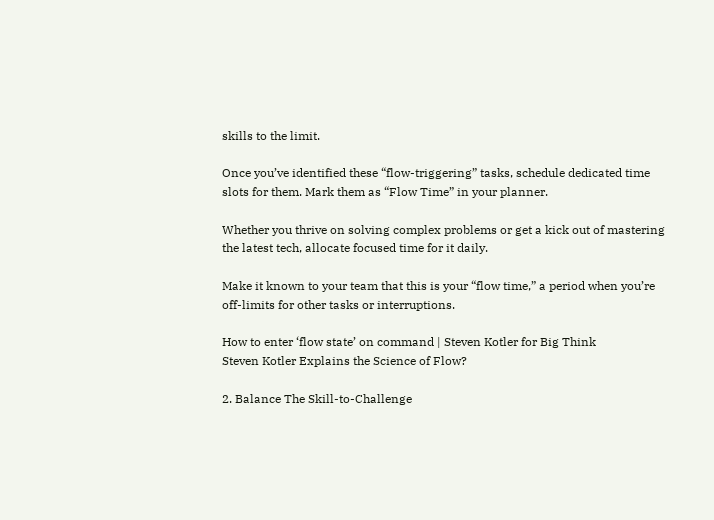skills to the limit.

Once you’ve identified these “flow-triggering” tasks, schedule dedicated time slots for them. Mark them as “Flow Time” in your planner.

Whether you thrive on solving complex problems or get a kick out of mastering the latest tech, allocate focused time for it daily.

Make it known to your team that this is your “flow time,” a period when you’re off-limits for other tasks or interruptions.

How to enter ‘flow state’ on command | Steven Kotler for Big Think
Steven Kotler Explains the Science of Flow?

2. Balance The Skill-to-Challenge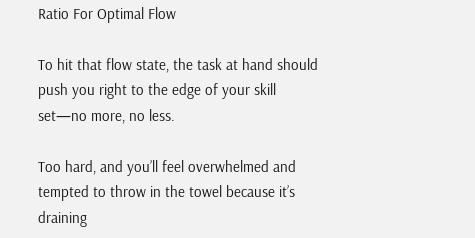Ratio For Optimal Flow

To hit that flow state, the task at hand should push you right to the edge of your skill set—no more, no less.

Too hard, and you’ll feel overwhelmed and tempted to throw in the towel because it’s draining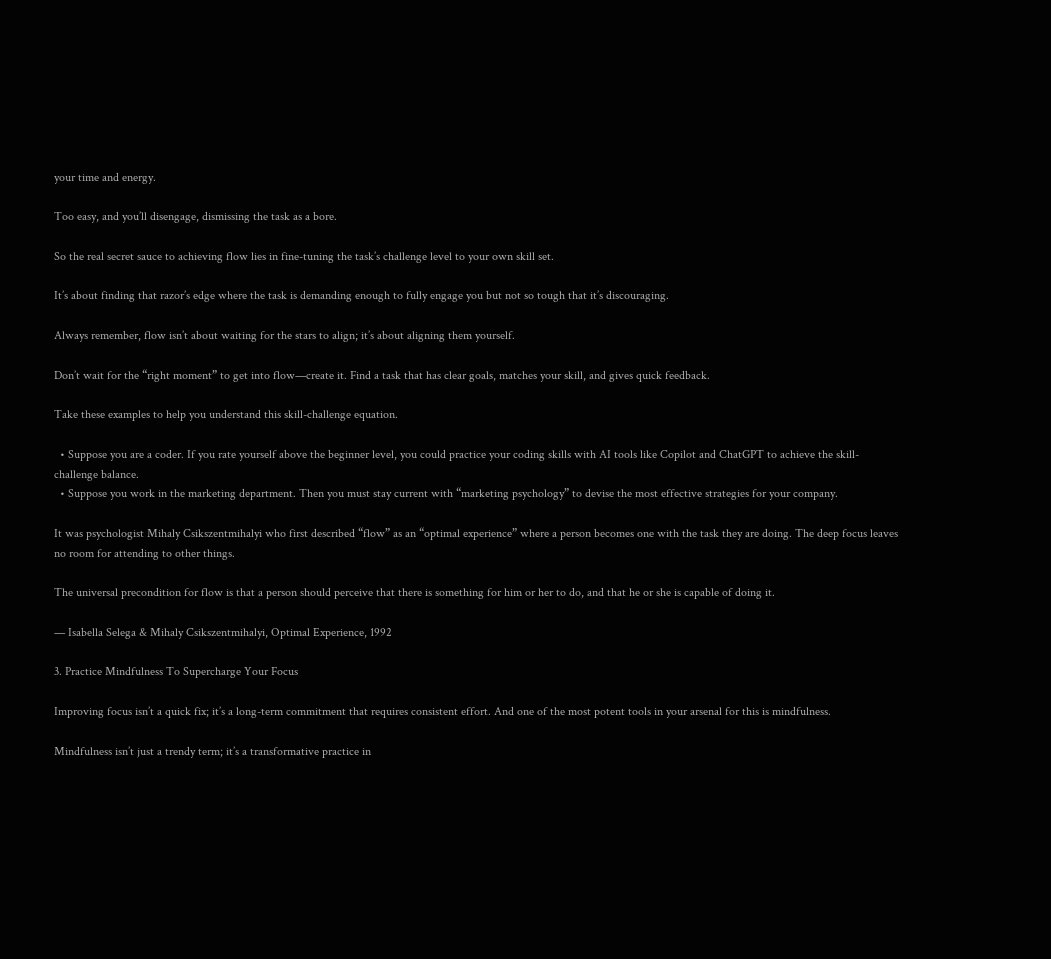your time and energy.

Too easy, and you’ll disengage, dismissing the task as a bore.

So the real secret sauce to achieving flow lies in fine-tuning the task’s challenge level to your own skill set.

It’s about finding that razor’s edge where the task is demanding enough to fully engage you but not so tough that it’s discouraging.

Always remember, flow isn’t about waiting for the stars to align; it’s about aligning them yourself.

Don’t wait for the “right moment” to get into flow—create it. Find a task that has clear goals, matches your skill, and gives quick feedback.

Take these examples to help you understand this skill-challenge equation.

  • Suppose you are a coder. If you rate yourself above the beginner level, you could practice your coding skills with AI tools like Copilot and ChatGPT to achieve the skill-challenge balance.
  • Suppose you work in the marketing department. Then you must stay current with “marketing psychology” to devise the most effective strategies for your company.

It was psychologist Mihaly Csikszentmihalyi who first described “flow” as an “optimal experience” where a person becomes one with the task they are doing. The deep focus leaves no room for attending to other things.

The universal precondition for flow is that a person should perceive that there is something for him or her to do, and that he or she is capable of doing it.

— Isabella Selega & Mihaly Csikszentmihalyi, Optimal Experience, 1992

3. Practice Mindfulness To Supercharge Your Focus

Improving focus isn’t a quick fix; it’s a long-term commitment that requires consistent effort. And one of the most potent tools in your arsenal for this is mindfulness.

Mindfulness isn’t just a trendy term; it’s a transformative practice in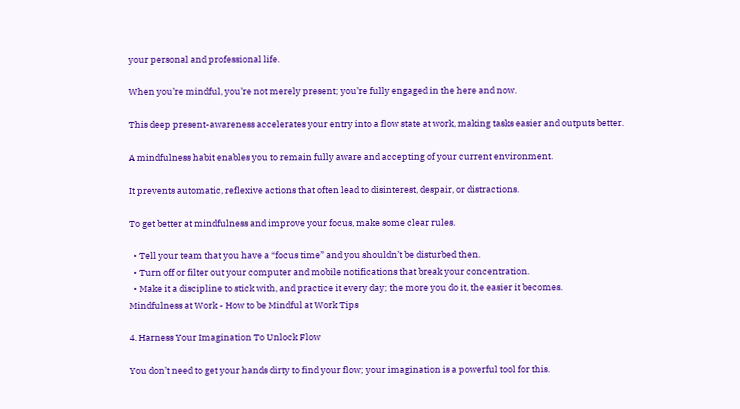your personal and professional life.

When you’re mindful, you’re not merely present; you’re fully engaged in the here and now.

This deep present-awareness accelerates your entry into a flow state at work, making tasks easier and outputs better.

A mindfulness habit enables you to remain fully aware and accepting of your current environment.

It prevents automatic, reflexive actions that often lead to disinterest, despair, or distractions.

To get better at mindfulness and improve your focus, make some clear rules.

  • Tell your team that you have a “focus time” and you shouldn’t be disturbed then.
  • Turn off or filter out your computer and mobile notifications that break your concentration.
  • Make it a discipline to stick with, and practice it every day; the more you do it, the easier it becomes.
Mindfulness at Work - How to be Mindful at Work Tips

4. Harness Your Imagination To Unlock Flow

You don’t need to get your hands dirty to find your flow; your imagination is a powerful tool for this.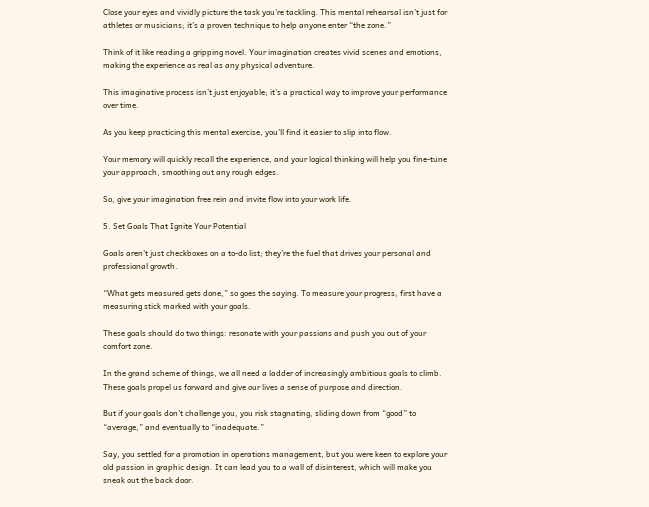Close your eyes and vividly picture the task you’re tackling. This mental rehearsal isn’t just for athletes or musicians; it’s a proven technique to help anyone enter “the zone.”

Think of it like reading a gripping novel. Your imagination creates vivid scenes and emotions, making the experience as real as any physical adventure.

This imaginative process isn’t just enjoyable; it’s a practical way to improve your performance over time.

As you keep practicing this mental exercise, you’ll find it easier to slip into flow.

Your memory will quickly recall the experience, and your logical thinking will help you fine-tune your approach, smoothing out any rough edges.

So, give your imagination free rein and invite flow into your work life.

5. Set Goals That Ignite Your Potential

Goals aren’t just checkboxes on a to-do list; they’re the fuel that drives your personal and professional growth.

“What gets measured gets done,” so goes the saying. To measure your progress, first have a measuring stick marked with your goals.

These goals should do two things: resonate with your passions and push you out of your comfort zone.

In the grand scheme of things, we all need a ladder of increasingly ambitious goals to climb. These goals propel us forward and give our lives a sense of purpose and direction.

But if your goals don’t challenge you, you risk stagnating, sliding down from “good” to “average,” and eventually to “inadequate.”

Say, you settled for a promotion in operations management, but you were keen to explore your old passion in graphic design. It can lead you to a wall of disinterest, which will make you sneak out the back door.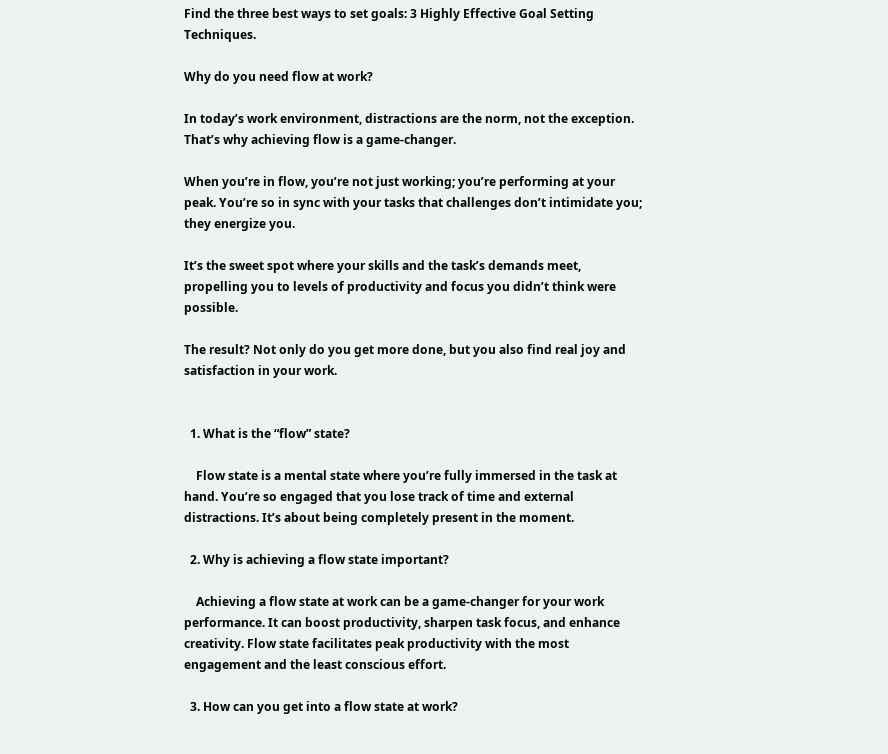Find the three best ways to set goals: 3 Highly Effective Goal Setting Techniques.

Why do you need flow at work?

In today’s work environment, distractions are the norm, not the exception. That’s why achieving flow is a game-changer.

When you’re in flow, you’re not just working; you’re performing at your peak. You’re so in sync with your tasks that challenges don’t intimidate you; they energize you.

It’s the sweet spot where your skills and the task’s demands meet, propelling you to levels of productivity and focus you didn’t think were possible.

The result? Not only do you get more done, but you also find real joy and satisfaction in your work.


  1. What is the “flow” state?

    Flow state is a mental state where you’re fully immersed in the task at hand. You’re so engaged that you lose track of time and external distractions. It’s about being completely present in the moment.

  2. Why is achieving a flow state important?

    Achieving a flow state at work can be a game-changer for your work performance. It can boost productivity, sharpen task focus, and enhance creativity. Flow state facilitates peak productivity with the most engagement and the least conscious effort.

  3. How can you get into a flow state at work?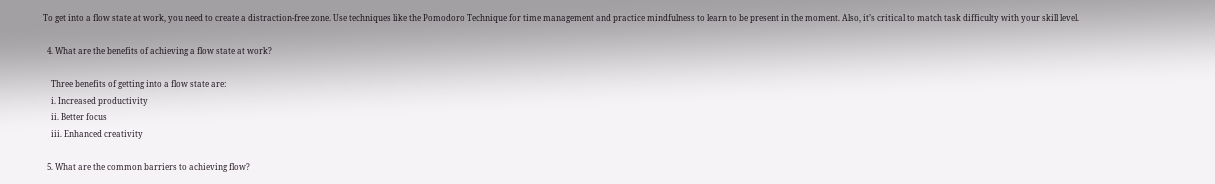To get into a flow state at work, you need to create a distraction-free zone. Use techniques like the Pomodoro Technique for time management and practice mindfulness to learn to be present in the moment. Also, it’s critical to match task difficulty with your skill level.

  4. What are the benefits of achieving a flow state at work?

    Three benefits of getting into a flow state are:
    i. Increased productivity
    ii. Better focus
    iii. Enhanced creativity

  5. What are the common barriers to achieving flow?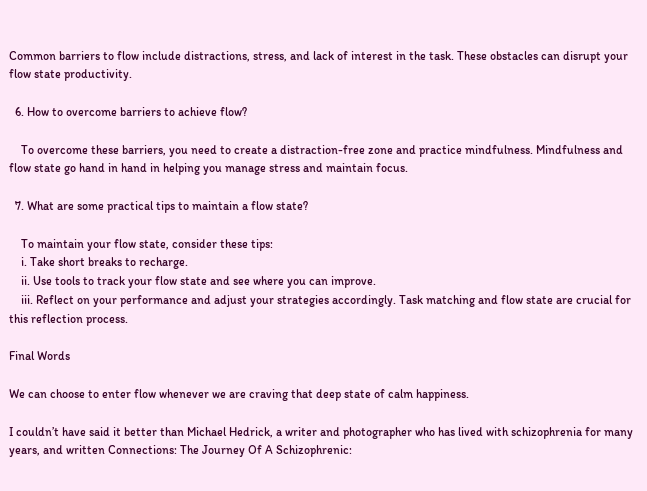Common barriers to flow include distractions, stress, and lack of interest in the task. These obstacles can disrupt your flow state productivity.

  6. How to overcome barriers to achieve flow?

    To overcome these barriers, you need to create a distraction-free zone and practice mindfulness. Mindfulness and flow state go hand in hand in helping you manage stress and maintain focus.

  7. What are some practical tips to maintain a flow state?

    To maintain your flow state, consider these tips:
    i. Take short breaks to recharge.
    ii. Use tools to track your flow state and see where you can improve.
    iii. Reflect on your performance and adjust your strategies accordingly. Task matching and flow state are crucial for this reflection process.

Final Words

We can choose to enter flow whenever we are craving that deep state of calm happiness.

I couldn’t have said it better than Michael Hedrick, a writer and photographer who has lived with schizophrenia for many years, and written Connections: The Journey Of A Schizophrenic: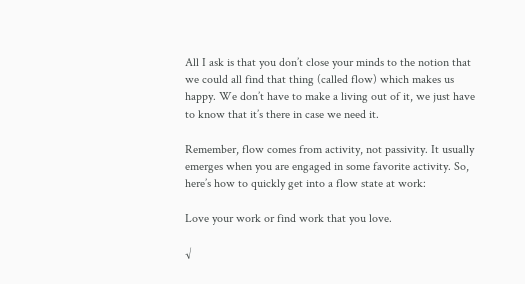All I ask is that you don’t close your minds to the notion that we could all find that thing (called flow) which makes us happy. We don’t have to make a living out of it, we just have to know that it’s there in case we need it.

Remember, flow comes from activity, not passivity. It usually emerges when you are engaged in some favorite activity. So, here’s how to quickly get into a flow state at work:

Love your work or find work that you love.

√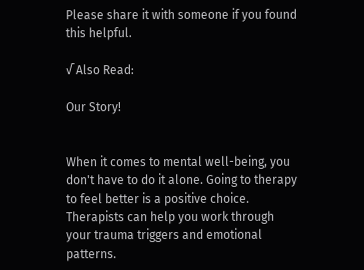Please share it with someone if you found this helpful.

√ Also Read:

Our Story!


When it comes to mental well-being, you don't have to do it alone. Going to therapy to feel better is a positive choice. Therapists can help you work through your trauma triggers and emotional patterns.